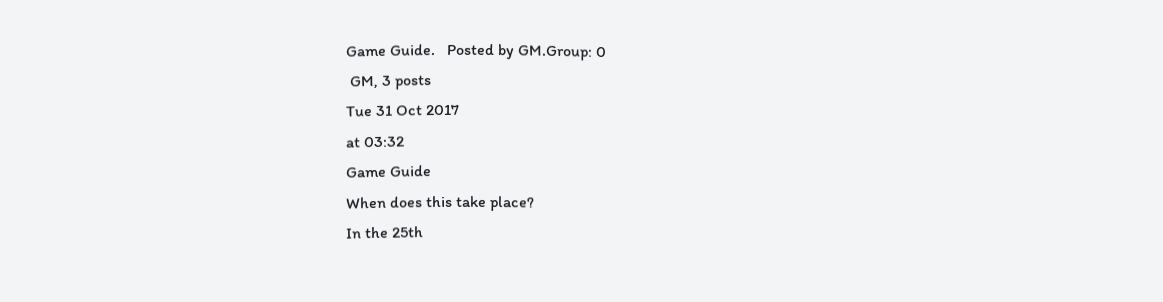Game Guide.   Posted by GM.Group: 0
 GM, 3 posts
Tue 31 Oct 2017
at 03:32
Game Guide
When does this take place?
In the 25th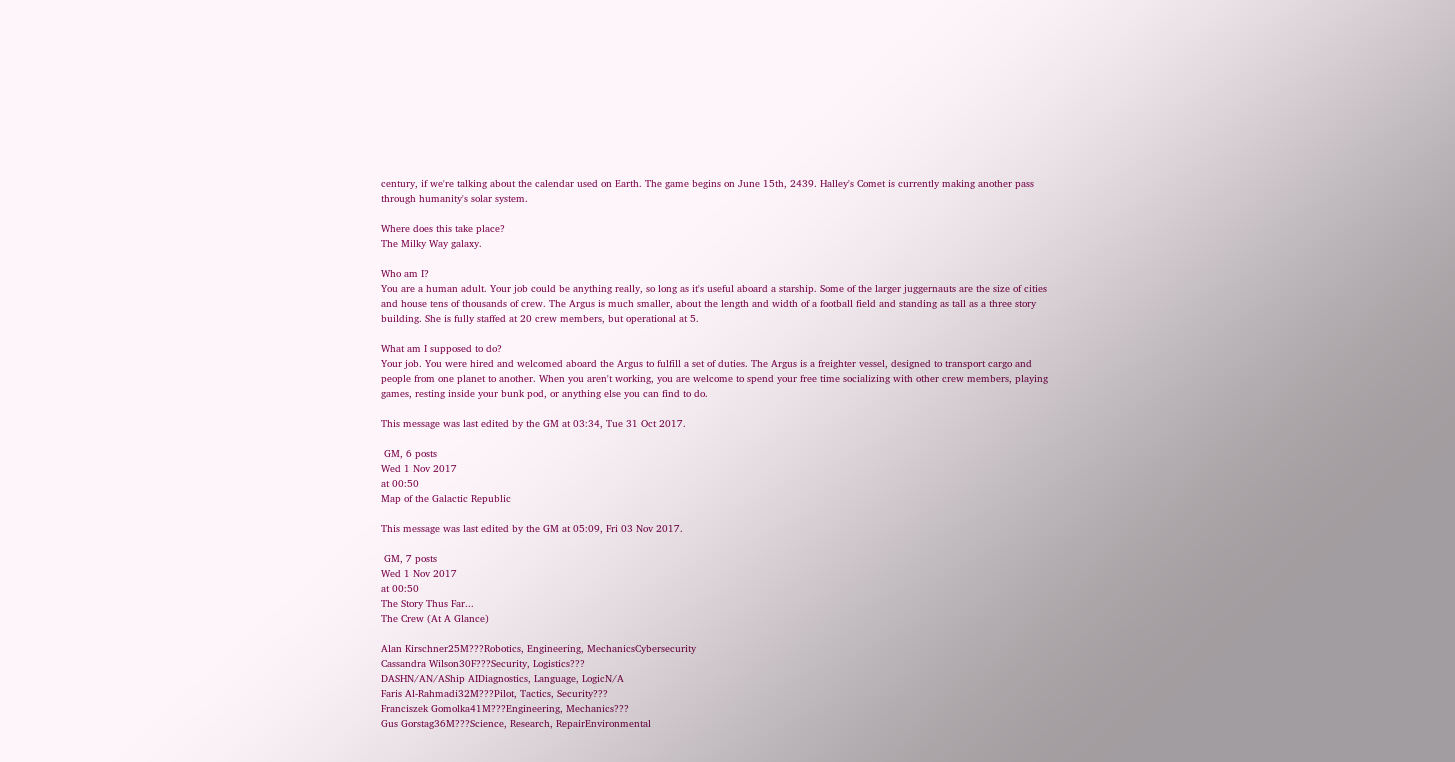century, if we're talking about the calendar used on Earth. The game begins on June 15th, 2439. Halley's Comet is currently making another pass through humanity's solar system.

Where does this take place?
The Milky Way galaxy.

Who am I?
You are a human adult. Your job could be anything really, so long as it's useful aboard a starship. Some of the larger juggernauts are the size of cities and house tens of thousands of crew. The Argus is much smaller, about the length and width of a football field and standing as tall as a three story building. She is fully staffed at 20 crew members, but operational at 5.

What am I supposed to do?
Your job. You were hired and welcomed aboard the Argus to fulfill a set of duties. The Argus is a freighter vessel, designed to transport cargo and people from one planet to another. When you aren't working, you are welcome to spend your free time socializing with other crew members, playing games, resting inside your bunk pod, or anything else you can find to do.

This message was last edited by the GM at 03:34, Tue 31 Oct 2017.

 GM, 6 posts
Wed 1 Nov 2017
at 00:50
Map of the Galactic Republic

This message was last edited by the GM at 05:09, Fri 03 Nov 2017.

 GM, 7 posts
Wed 1 Nov 2017
at 00:50
The Story Thus Far...
The Crew (At A Glance)

Alan Kirschner25M???Robotics, Engineering, MechanicsCybersecurity
Cassandra Wilson30F???Security, Logistics???
DASHN/AN/AShip AIDiagnostics, Language, LogicN/A
Faris Al-Rahmadi32M???Pilot, Tactics, Security???
Franciszek Gomolka41M???Engineering, Mechanics???
Gus Gorstag36M???Science, Research, RepairEnvironmental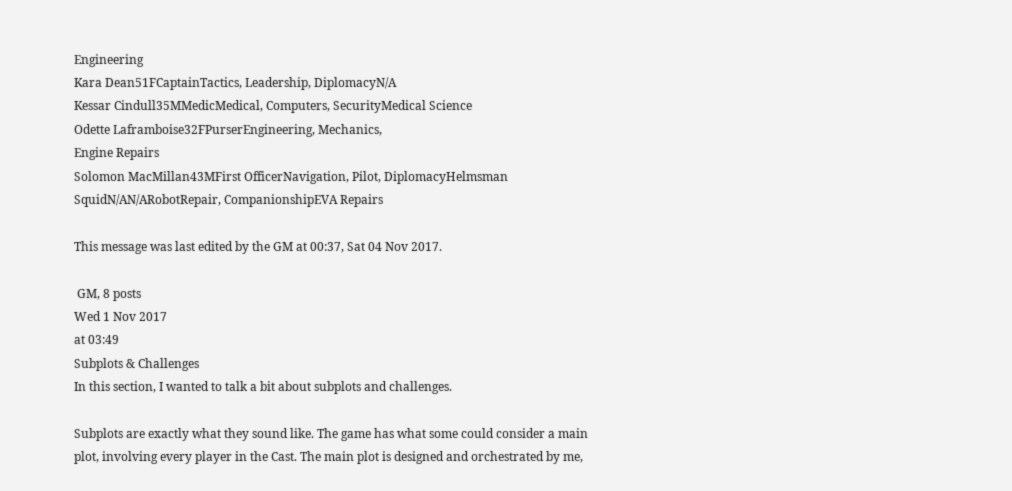Engineering
Kara Dean51FCaptainTactics, Leadership, DiplomacyN/A
Kessar Cindull35MMedicMedical, Computers, SecurityMedical Science
Odette Laframboise32FPurserEngineering, Mechanics,
Engine Repairs
Solomon MacMillan43MFirst OfficerNavigation, Pilot, DiplomacyHelmsman
SquidN/AN/ARobotRepair, CompanionshipEVA Repairs

This message was last edited by the GM at 00:37, Sat 04 Nov 2017.

 GM, 8 posts
Wed 1 Nov 2017
at 03:49
Subplots & Challenges
In this section, I wanted to talk a bit about subplots and challenges.

Subplots are exactly what they sound like. The game has what some could consider a main plot, involving every player in the Cast. The main plot is designed and orchestrated by me,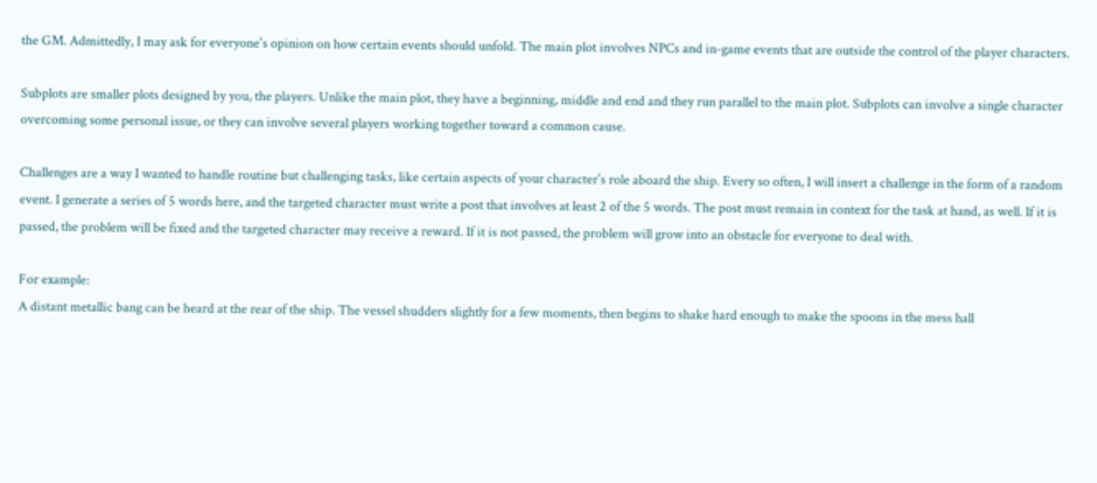the GM. Admittedly, I may ask for everyone's opinion on how certain events should unfold. The main plot involves NPCs and in-game events that are outside the control of the player characters.

Subplots are smaller plots designed by you, the players. Unlike the main plot, they have a beginning, middle and end and they run parallel to the main plot. Subplots can involve a single character overcoming some personal issue, or they can involve several players working together toward a common cause.

Challenges are a way I wanted to handle routine but challenging tasks, like certain aspects of your character's role aboard the ship. Every so often, I will insert a challenge in the form of a random event. I generate a series of 5 words here, and the targeted character must write a post that involves at least 2 of the 5 words. The post must remain in context for the task at hand, as well. If it is passed, the problem will be fixed and the targeted character may receive a reward. If it is not passed, the problem will grow into an obstacle for everyone to deal with.

For example:
A distant metallic bang can be heard at the rear of the ship. The vessel shudders slightly for a few moments, then begins to shake hard enough to make the spoons in the mess hall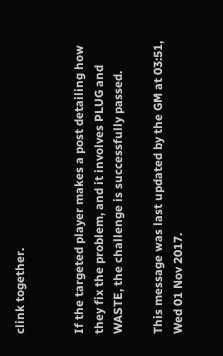clink together.


If the targeted player makes a post detailing how they fix the problem, and it involves PLUG and WASTE, the challenge is successfully passed.

This message was last updated by the GM at 03:51, Wed 01 Nov 2017.